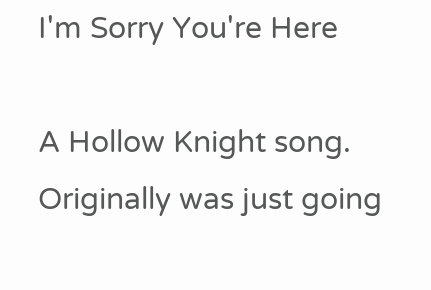I'm Sorry You're Here

A Hollow Knight song. Originally was just going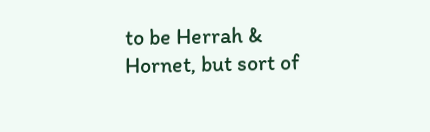to be Herrah & Hornet, but sort of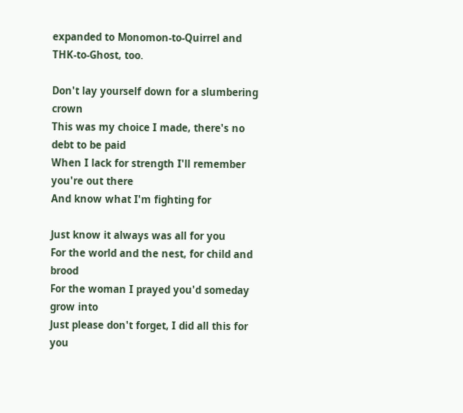expanded to Monomon-to-Quirrel and THK-to-Ghost, too.

Don't lay yourself down for a slumbering crown
This was my choice I made, there's no debt to be paid
When I lack for strength I'll remember you're out there
And know what I'm fighting for

Just know it always was all for you
For the world and the nest, for child and brood
For the woman I prayed you'd someday grow into
Just please don't forget, I did all this for you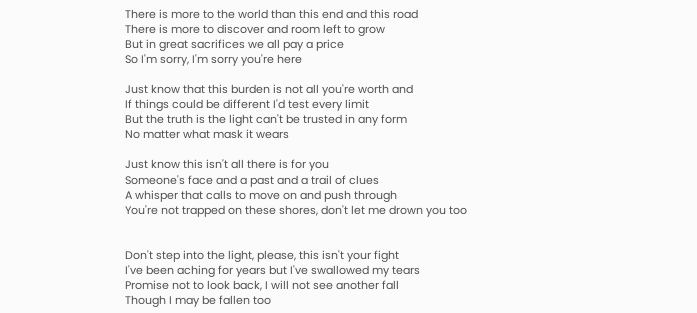There is more to the world than this end and this road
There is more to discover and room left to grow
But in great sacrifices we all pay a price
So I'm sorry, I'm sorry you're here

Just know that this burden is not all you're worth and
If things could be different I'd test every limit
But the truth is the light can't be trusted in any form
No matter what mask it wears

Just know this isn't all there is for you
Someone's face and a past and a trail of clues
A whisper that calls to move on and push through
You're not trapped on these shores, don't let me drown you too


Don't step into the light, please, this isn't your fight
I've been aching for years but I've swallowed my tears
Promise not to look back, I will not see another fall
Though I may be fallen too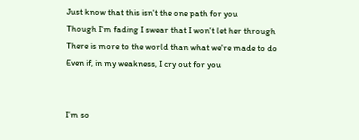Just know that this isn't the one path for you
Though I'm fading I swear that I won't let her through
There is more to the world than what we're made to do
Even if, in my weakness, I cry out for you


I’m so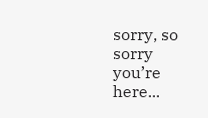sorry, so sorry you’re here...